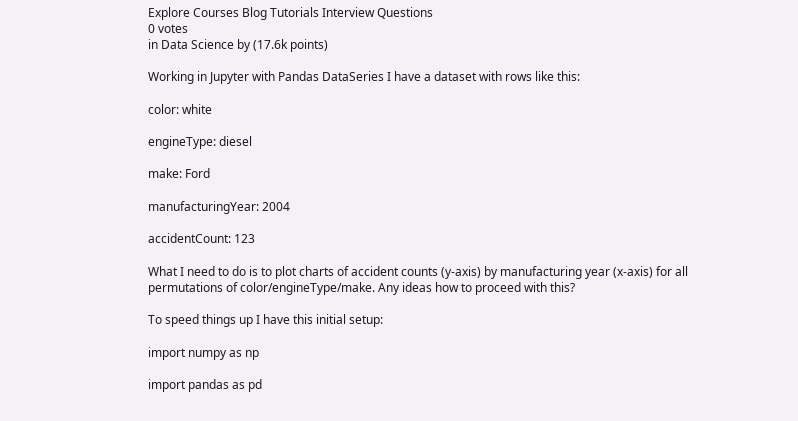Explore Courses Blog Tutorials Interview Questions
0 votes
in Data Science by (17.6k points)

Working in Jupyter with Pandas DataSeries I have a dataset with rows like this:

color: white

engineType: diesel

make: Ford

manufacturingYear: 2004

accidentCount: 123

What I need to do is to plot charts of accident counts (y-axis) by manufacturing year (x-axis) for all permutations of color/engineType/make. Any ideas how to proceed with this?

To speed things up I have this initial setup:

import numpy as np

import pandas as pd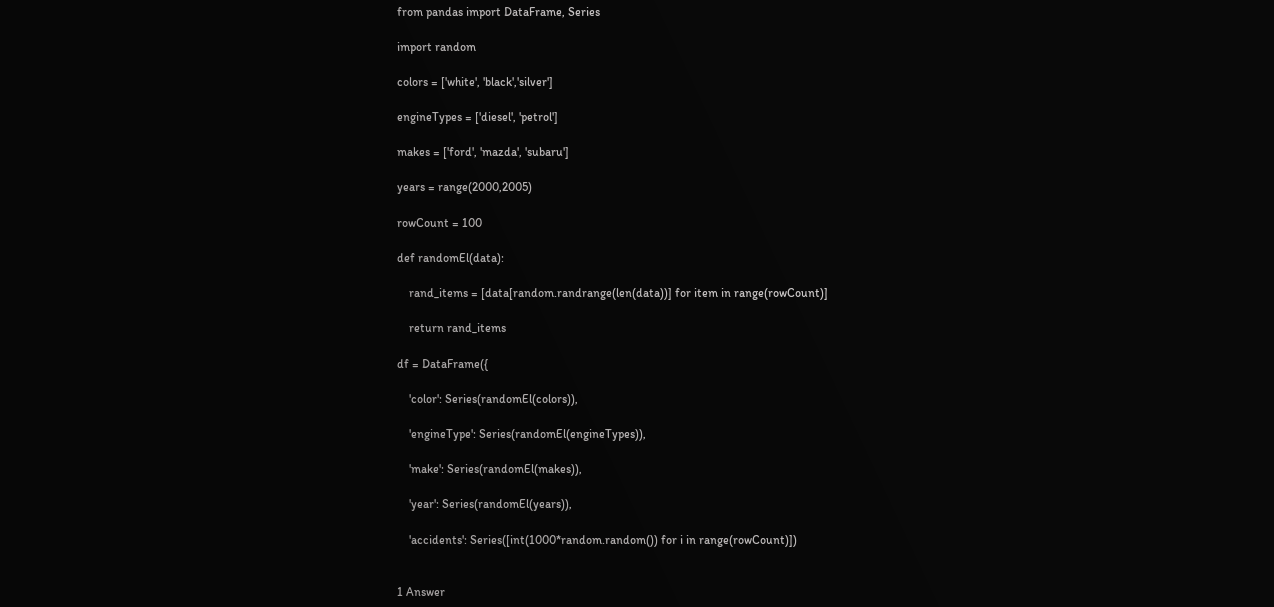from pandas import DataFrame, Series

import random

colors = ['white', 'black','silver']

engineTypes = ['diesel', 'petrol']

makes = ['ford', 'mazda', 'subaru']

years = range(2000,2005)

rowCount = 100

def randomEl(data):

    rand_items = [data[random.randrange(len(data))] for item in range(rowCount)]

    return rand_items

df = DataFrame({

    'color': Series(randomEl(colors)),

    'engineType': Series(randomEl(engineTypes)),

    'make': Series(randomEl(makes)),

    'year': Series(randomEl(years)),

    'accidents': Series([int(1000*random.random()) for i in range(rowCount)])


1 Answer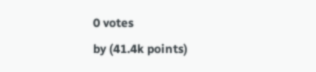0 votes
by (41.4k points)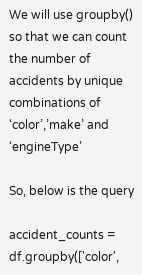We will use groupby() so that we can count the number of accidents by unique combinations of ‘color’,’make’ and ‘engineType’

So, below is the query

accident_counts = df.groupby(['color',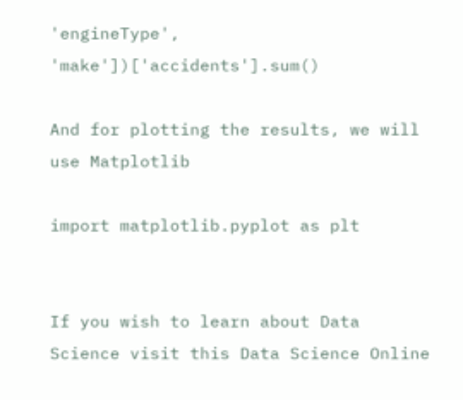'engineType', 'make'])['accidents'].sum()

And for plotting the results, we will use Matplotlib

import matplotlib.pyplot as plt


If you wish to learn about Data Science visit this Data Science Online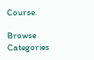Course.

Browse Categories